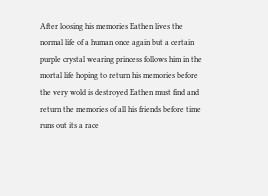After loosing his memories Eathen lives the normal life of a human once again but a certain purple crystal wearing princess follows him in the mortal life hoping to return his memories before the very wold is destroyed Eathen must find and return the memories of all his friends before time runs out its a race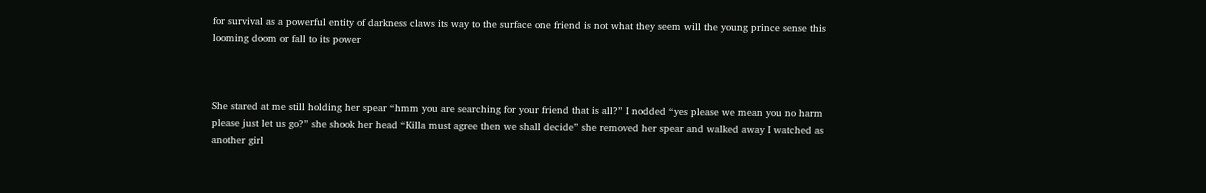for survival as a powerful entity of darkness claws its way to the surface one friend is not what they seem will the young prince sense this looming doom or fall to its power



She stared at me still holding her spear “hmm you are searching for your friend that is all?” I nodded “yes please we mean you no harm please just let us go?” she shook her head “Killa must agree then we shall decide” she removed her spear and walked away I watched as another girl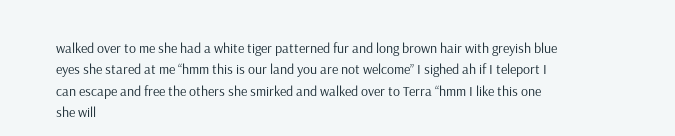walked over to me she had a white tiger patterned fur and long brown hair with greyish blue eyes she stared at me “hmm this is our land you are not welcome” I sighed ah if I teleport I can escape and free the others she smirked and walked over to Terra “hmm I like this one she will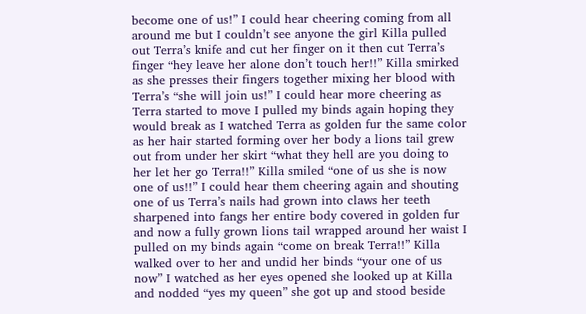become one of us!” I could hear cheering coming from all around me but I couldn’t see anyone the girl Killa pulled out Terra’s knife and cut her finger on it then cut Terra’s finger “hey leave her alone don’t touch her!!” Killa smirked as she presses their fingers together mixing her blood with Terra’s “she will join us!” I could hear more cheering as Terra started to move I pulled my binds again hoping they would break as I watched Terra as golden fur the same color as her hair started forming over her body a lions tail grew out from under her skirt “what they hell are you doing to her let her go Terra!!” Killa smiled “one of us she is now one of us!!” I could hear them cheering again and shouting one of us Terra’s nails had grown into claws her teeth sharpened into fangs her entire body covered in golden fur and now a fully grown lions tail wrapped around her waist I pulled on my binds again “come on break Terra!!” Killa walked over to her and undid her binds “your one of us now” I watched as her eyes opened she looked up at Killa and nodded “yes my queen” she got up and stood beside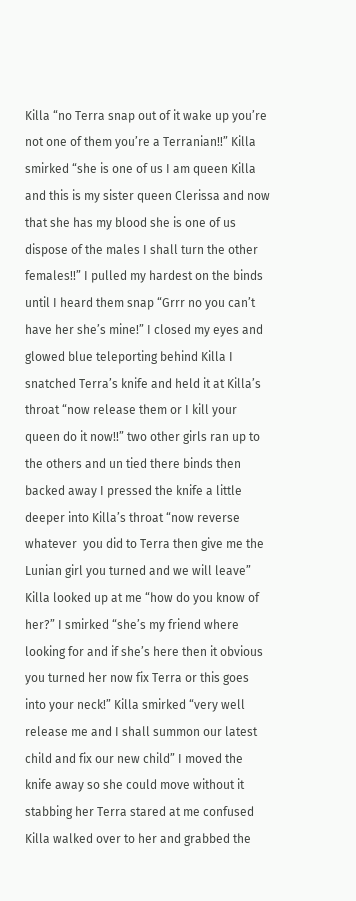Killa “no Terra snap out of it wake up you’re not one of them you’re a Terranian!!” Killa smirked “she is one of us I am queen Killa and this is my sister queen Clerissa and now that she has my blood she is one of us dispose of the males I shall turn the other females!!” I pulled my hardest on the binds until I heard them snap “Grrr no you can’t have her she’s mine!” I closed my eyes and glowed blue teleporting behind Killa I snatched Terra’s knife and held it at Killa’s throat “now release them or I kill your queen do it now!!” two other girls ran up to the others and un tied there binds then backed away I pressed the knife a little deeper into Killa’s throat “now reverse whatever  you did to Terra then give me the Lunian girl you turned and we will leave” Killa looked up at me “how do you know of her?” I smirked “she’s my friend where looking for and if she’s here then it obvious you turned her now fix Terra or this goes into your neck!” Killa smirked “very well release me and I shall summon our latest child and fix our new child” I moved the knife away so she could move without it stabbing her Terra stared at me confused Killa walked over to her and grabbed the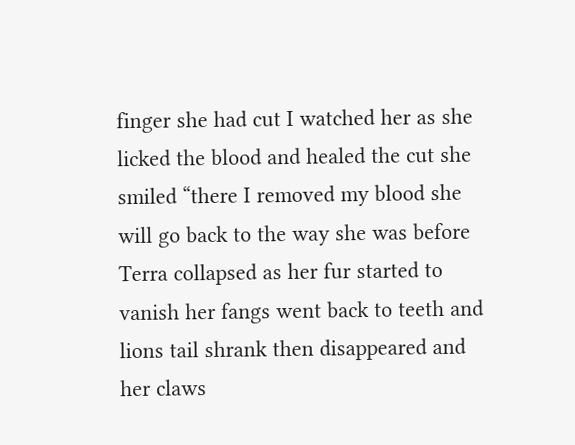finger she had cut I watched her as she licked the blood and healed the cut she smiled “there I removed my blood she will go back to the way she was before Terra collapsed as her fur started to vanish her fangs went back to teeth and lions tail shrank then disappeared and her claws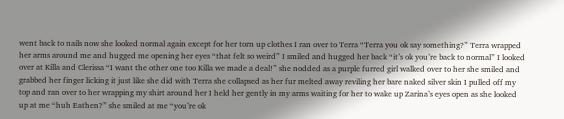went back to nails now she looked normal again except for her torn up clothes I ran over to Terra “Terra you ok say something?” Terra wrapped her arms around me and hugged me opening her eyes “that felt so weird” I smiled and hugged her back “it’s ok you’re back to normal” I looked over at Killa and Clerissa “I want the other one too Killa we made a deal!” she nodded as a purple furred girl walked over to her she smiled and grabbed her finger licking it just like she did with Terra she collapsed as her fur melted away reviling her bare naked silver skin I pulled off my top and ran over to her wrapping my shirt around her I held her gently in my arms waiting for her to wake up Zarina’s eyes open as she looked up at me “huh Eathen?” she smiled at me “you’re ok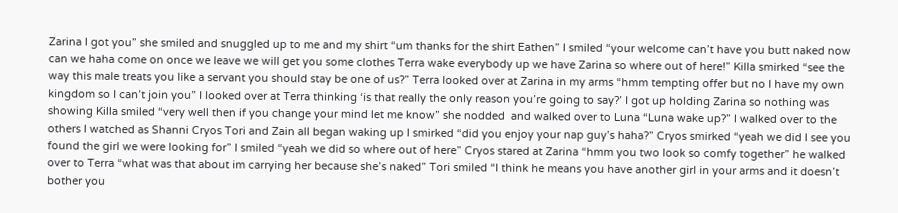Zarina I got you” she smiled and snuggled up to me and my shirt “um thanks for the shirt Eathen” I smiled “your welcome can’t have you butt naked now can we haha come on once we leave we will get you some clothes Terra wake everybody up we have Zarina so where out of here!” Killa smirked “see the way this male treats you like a servant you should stay be one of us?” Terra looked over at Zarina in my arms “hmm tempting offer but no I have my own kingdom so I can’t join you” I looked over at Terra thinking ‘is that really the only reason you’re going to say?’ I got up holding Zarina so nothing was showing Killa smiled “very well then if you change your mind let me know” she nodded  and walked over to Luna “Luna wake up?” I walked over to the others I watched as Shanni Cryos Tori and Zain all began waking up I smirked “did you enjoy your nap guy’s haha?” Cryos smirked “yeah we did I see you found the girl we were looking for” I smiled “yeah we did so where out of here” Cryos stared at Zarina “hmm you two look so comfy together” he walked over to Terra “what was that about im carrying her because she’s naked” Tori smiled “I think he means you have another girl in your arms and it doesn’t bother you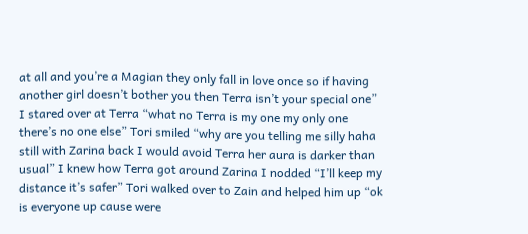at all and you’re a Magian they only fall in love once so if having another girl doesn’t bother you then Terra isn’t your special one”  I stared over at Terra “what no Terra is my one my only one there’s no one else” Tori smiled “why are you telling me silly haha still with Zarina back I would avoid Terra her aura is darker than usual” I knew how Terra got around Zarina I nodded “I’ll keep my distance it’s safer” Tori walked over to Zain and helped him up “ok is everyone up cause were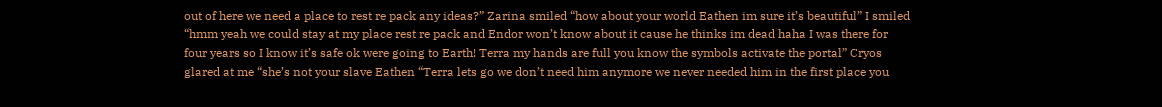out of here we need a place to rest re pack any ideas?” Zarina smiled “how about your world Eathen im sure it’s beautiful” I smiled “hmm yeah we could stay at my place rest re pack and Endor won’t know about it cause he thinks im dead haha I was there for four years so I know it’s safe ok were going to Earth! Terra my hands are full you know the symbols activate the portal” Cryos glared at me “she’s not your slave Eathen “Terra lets go we don’t need him anymore we never needed him in the first place you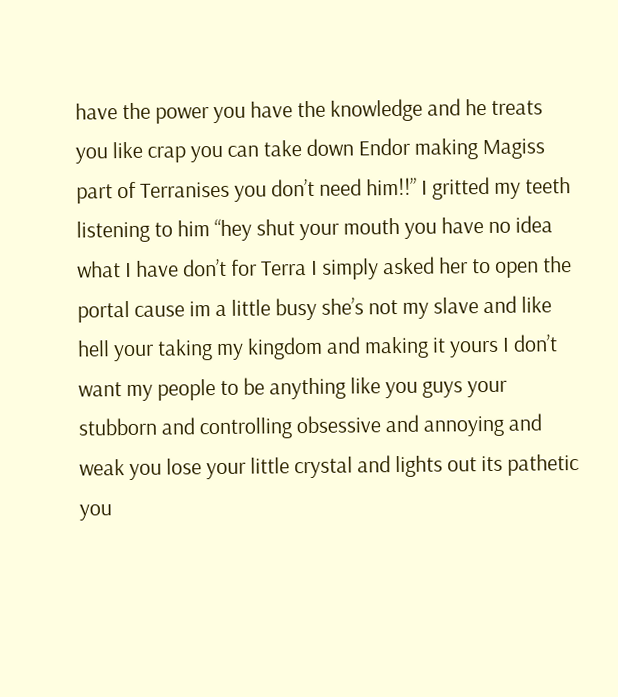have the power you have the knowledge and he treats you like crap you can take down Endor making Magiss part of Terranises you don’t need him!!” I gritted my teeth listening to him “hey shut your mouth you have no idea what I have don’t for Terra I simply asked her to open the portal cause im a little busy she’s not my slave and like hell your taking my kingdom and making it yours I don’t want my people to be anything like you guys your stubborn and controlling obsessive and annoying and weak you lose your little crystal and lights out its pathetic you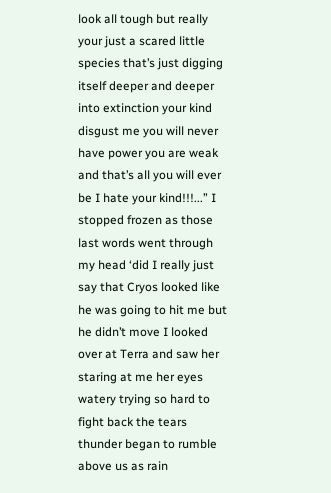look all tough but really your just a scared little species that’s just digging itself deeper and deeper into extinction your kind disgust me you will never have power you are weak and that’s all you will ever be I hate your kind!!!...” I stopped frozen as those last words went through my head ‘did I really just say that Cryos looked like he was going to hit me but he didn’t move I looked over at Terra and saw her staring at me her eyes watery trying so hard to fight back the tears thunder began to rumble above us as rain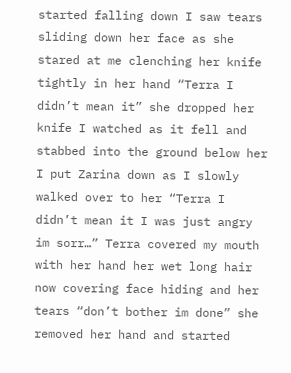started falling down I saw tears sliding down her face as she stared at me clenching her knife tightly in her hand “Terra I didn’t mean it” she dropped her knife I watched as it fell and stabbed into the ground below her I put Zarina down as I slowly walked over to her “Terra I didn’t mean it I was just angry im sorr…” Terra covered my mouth with her hand her wet long hair now covering face hiding and her tears “don’t bother im done” she removed her hand and started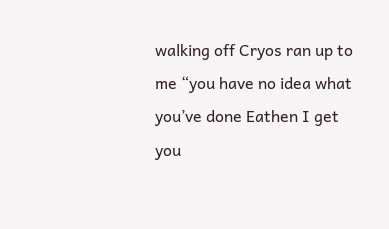walking off Cryos ran up to me “you have no idea what you’ve done Eathen I get you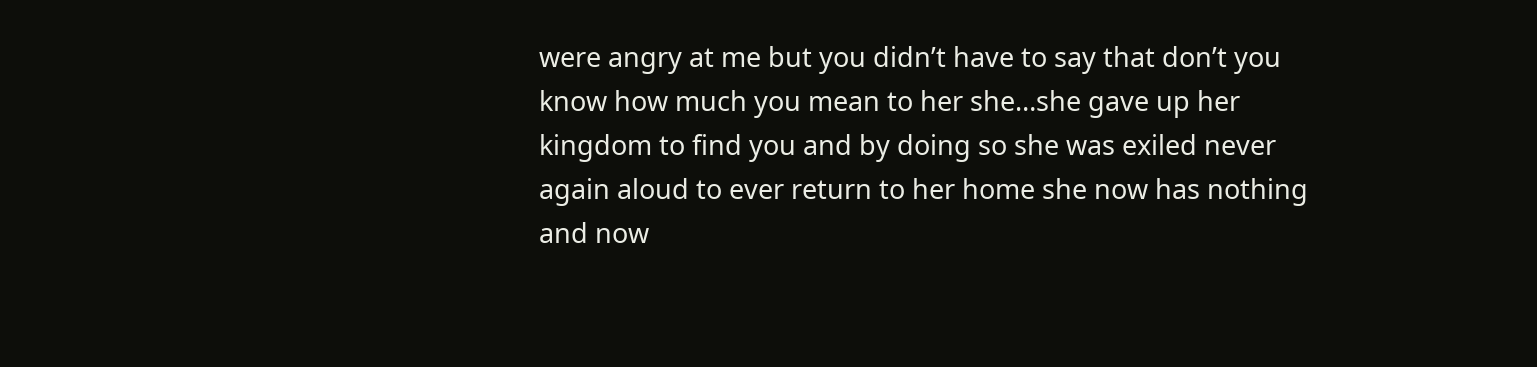were angry at me but you didn’t have to say that don’t you know how much you mean to her she…she gave up her kingdom to find you and by doing so she was exiled never again aloud to ever return to her home she now has nothing and now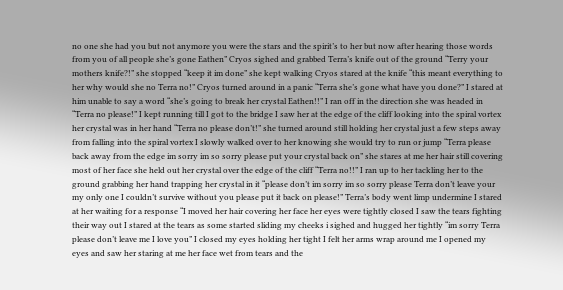no one she had you but not anymore you were the stars and the spirit’s to her but now after hearing those words from you of all people she’s gone Eathen” Cryos sighed and grabbed Terra’s knife out of the ground “Terry your mothers knife?!” she stopped “keep it im done” she kept walking Cryos stared at the knife “this meant everything to her why would she no Terra no!” Cryos turned around in a panic “Terra she’s gone what have you done?” I stared at him unable to say a word “she’s going to break her crystal Eathen!!” I ran off in the direction she was headed in “Terra no please!” I kept running till I got to the bridge I saw her at the edge of the cliff looking into the spiral vortex her crystal was in her hand “Terra no please don’t!” she turned around still holding her crystal just a few steps away from falling into the spiral vortex I slowly walked over to her knowing she would try to run or jump “Terra please back away from the edge im sorry im so sorry please put your crystal back on” she stares at me her hair still covering most of her face she held out her crystal over the edge of the cliff “Terra no!!” I ran up to her tackling her to the ground grabbing her hand trapping her crystal in it “please don’t im sorry im so sorry please Terra don’t leave your my only one I couldn’t survive without you please put it back on please!” Terra’s body went limp undermine I stared at her waiting for a response “I moved her hair covering her face her eyes were tightly closed I saw the tears fighting their way out I stared at the tears as some started sliding my cheeks i sighed and hugged her tightly “im sorry Terra please don’t leave me I love you” I closed my eyes holding her tight I felt her arms wrap around me I opened my eyes and saw her staring at me her face wet from tears and the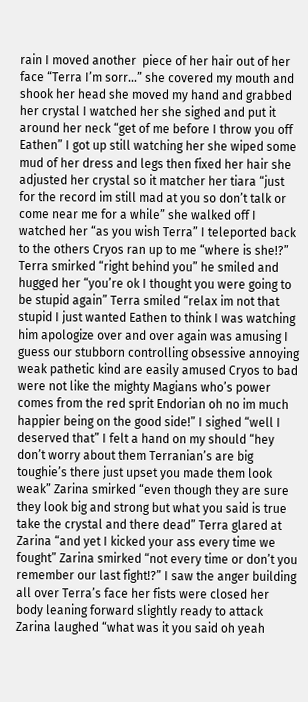rain I moved another  piece of her hair out of her face “Terra I’m sorr…” she covered my mouth and shook her head she moved my hand and grabbed her crystal I watched her she sighed and put it around her neck “get of me before I throw you off Eathen” I got up still watching her she wiped some mud of her dress and legs then fixed her hair she adjusted her crystal so it matcher her tiara “just for the record im still mad at you so don’t talk or come near me for a while” she walked off I watched her “as you wish Terra” I teleported back to the others Cryos ran up to me “where is she!?” Terra smirked “right behind you” he smiled and hugged her “you’re ok I thought you were going to be stupid again” Terra smiled “relax im not that stupid I just wanted Eathen to think I was watching him apologize over and over again was amusing I guess our stubborn controlling obsessive annoying weak pathetic kind are easily amused Cryos to bad were not like the mighty Magians who’s power comes from the red sprit Endorian oh no im much happier being on the good side!” I sighed “well I deserved that” I felt a hand on my should “hey don’t worry about them Terranian’s are big toughie’s there just upset you made them look weak” Zarina smirked “even though they are sure they look big and strong but what you said is true take the crystal and there dead” Terra glared at Zarina “and yet I kicked your ass every time we fought” Zarina smirked “not every time or don’t you remember our last fight!?” I saw the anger building all over Terra’s face her fists were closed her body leaning forward slightly ready to attack Zarina laughed “what was it you said oh yeah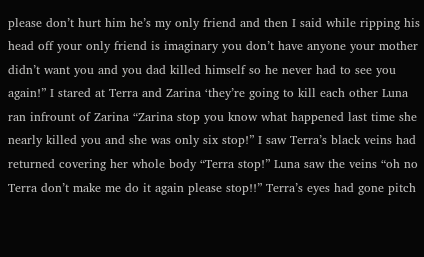please don’t hurt him he’s my only friend and then I said while ripping his head off your only friend is imaginary you don’t have anyone your mother didn’t want you and you dad killed himself so he never had to see you again!” I stared at Terra and Zarina ‘they’re going to kill each other Luna ran infrount of Zarina “Zarina stop you know what happened last time she nearly killed you and she was only six stop!” I saw Terra’s black veins had returned covering her whole body “Terra stop!” Luna saw the veins “oh no Terra don’t make me do it again please stop!!” Terra’s eyes had gone pitch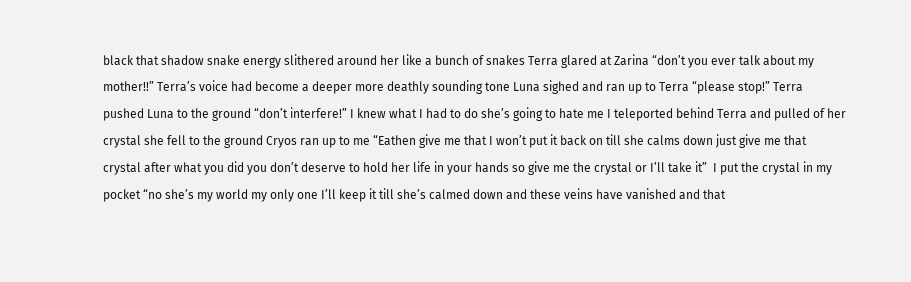black that shadow snake energy slithered around her like a bunch of snakes Terra glared at Zarina “don’t you ever talk about my mother!!” Terra’s voice had become a deeper more deathly sounding tone Luna sighed and ran up to Terra “please stop!” Terra pushed Luna to the ground “don’t interfere!” I knew what I had to do she’s going to hate me I teleported behind Terra and pulled of her crystal she fell to the ground Cryos ran up to me “Eathen give me that I won’t put it back on till she calms down just give me that crystal after what you did you don’t deserve to hold her life in your hands so give me the crystal or I’ll take it”  I put the crystal in my pocket “no she’s my world my only one I’ll keep it till she’s calmed down and these veins have vanished and that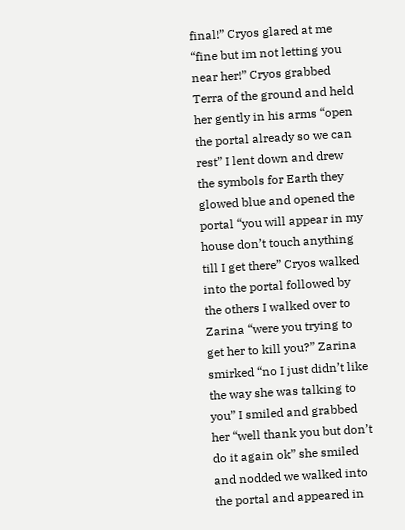final!” Cryos glared at me “fine but im not letting you near her!” Cryos grabbed Terra of the ground and held her gently in his arms “open the portal already so we can rest” I lent down and drew the symbols for Earth they glowed blue and opened the portal “you will appear in my house don’t touch anything till I get there” Cryos walked into the portal followed by the others I walked over to Zarina “were you trying to get her to kill you?” Zarina smirked “no I just didn’t like the way she was talking to you” I smiled and grabbed her “well thank you but don’t do it again ok” she smiled and nodded we walked into the portal and appeared in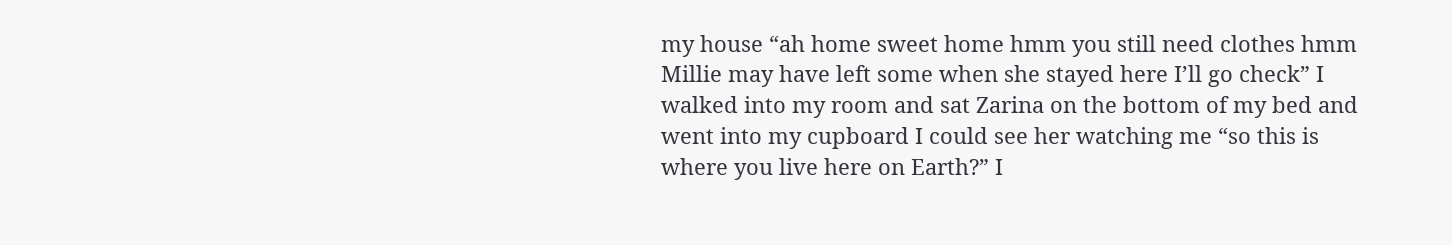my house “ah home sweet home hmm you still need clothes hmm Millie may have left some when she stayed here I’ll go check” I walked into my room and sat Zarina on the bottom of my bed and went into my cupboard I could see her watching me “so this is where you live here on Earth?” I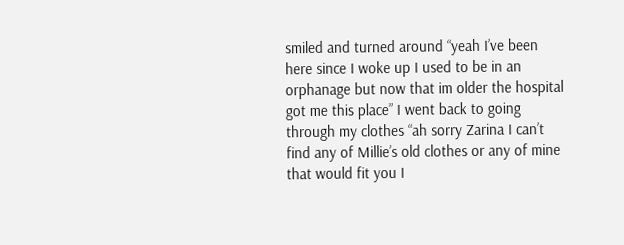smiled and turned around “yeah I’ve been here since I woke up I used to be in an orphanage but now that im older the hospital got me this place” I went back to going through my clothes “ah sorry Zarina I can’t find any of Millie’s old clothes or any of mine that would fit you I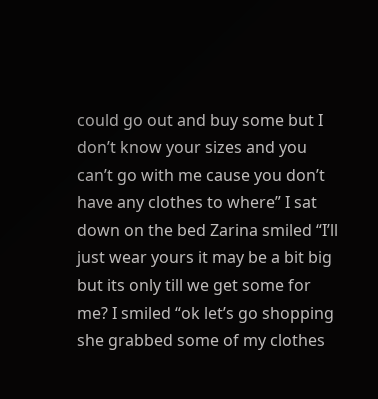could go out and buy some but I don’t know your sizes and you can’t go with me cause you don’t have any clothes to where” I sat down on the bed Zarina smiled “I’ll just wear yours it may be a bit big but its only till we get some for me? I smiled “ok let’s go shopping she grabbed some of my clothes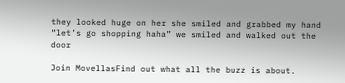they looked huge on her she smiled and grabbed my hand “let’s go shopping haha” we smiled and walked out the door

Join MovellasFind out what all the buzz is about.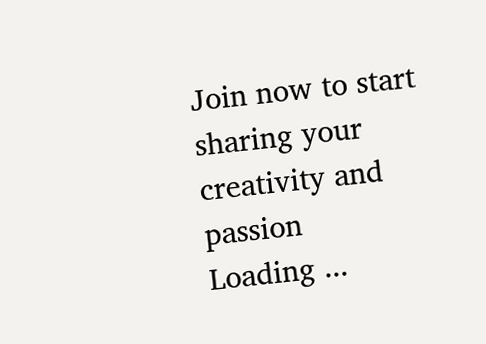Join now to start sharing your creativity and passion
Loading ...